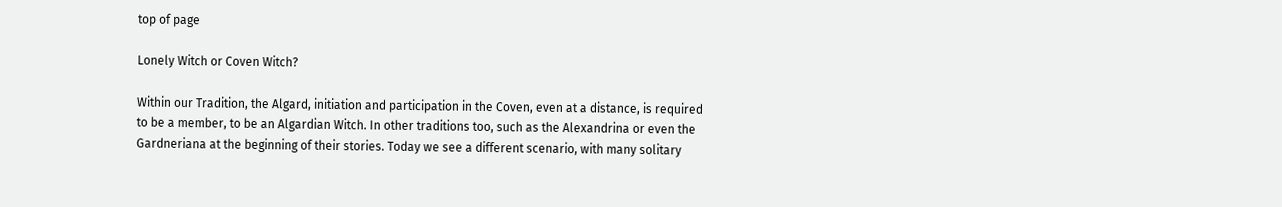top of page

Lonely Witch or Coven Witch?

Within our Tradition, the Algard, initiation and participation in the Coven, even at a distance, is required to be a member, to be an Algardian Witch. In other traditions too, such as the Alexandrina or even the Gardneriana at the beginning of their stories. Today we see a different scenario, with many solitary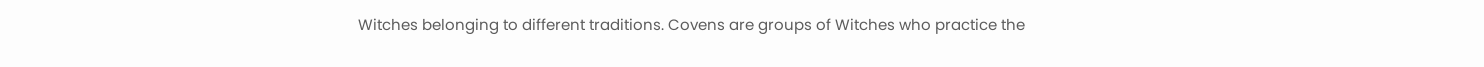Witches belonging to different traditions. Covens are groups of Witches who practice the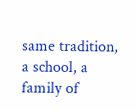same tradition, a school, a family of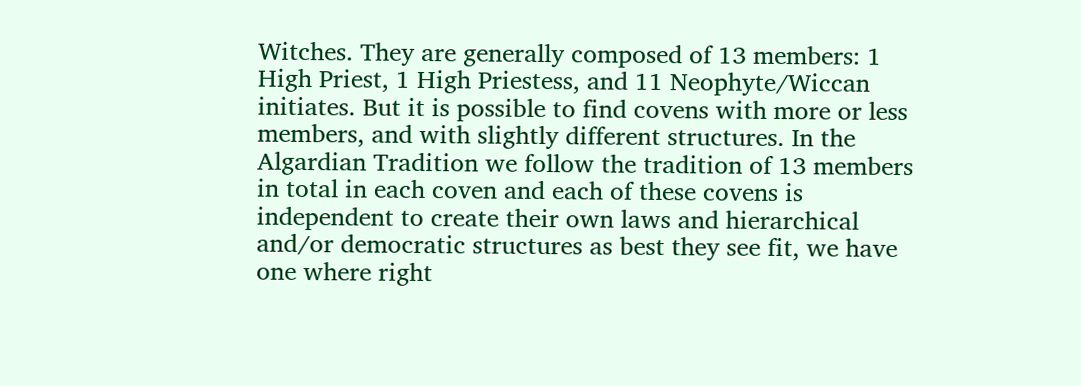Witches. They are generally composed of 13 members: 1 High Priest, 1 High Priestess, and 11 Neophyte/Wiccan initiates. But it is possible to find covens with more or less members, and with slightly different structures. In the Algardian Tradition we follow the tradition of 13 members in total in each coven and each of these covens is independent to create their own laws and hierarchical and/or democratic structures as best they see fit, we have one where right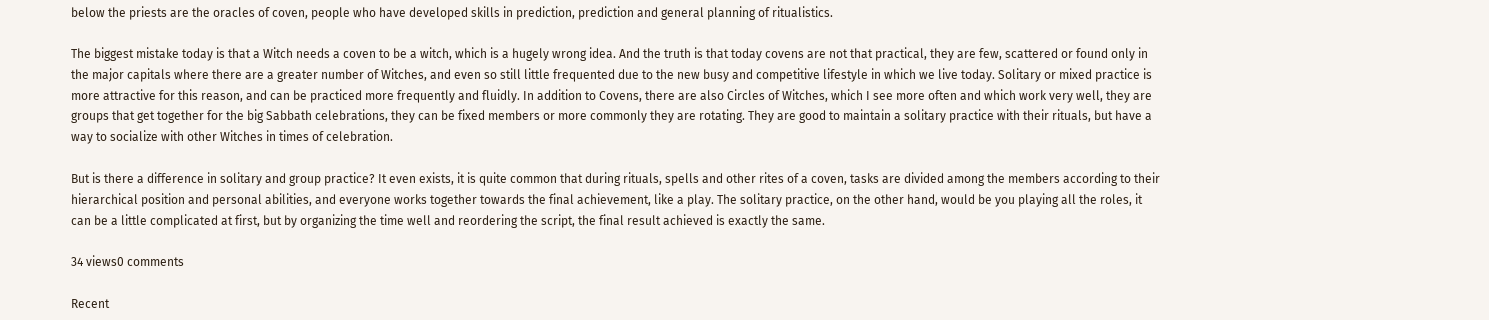below the priests are the oracles of coven, people who have developed skills in prediction, prediction and general planning of ritualistics.

The biggest mistake today is that a Witch needs a coven to be a witch, which is a hugely wrong idea. And the truth is that today covens are not that practical, they are few, scattered or found only in the major capitals where there are a greater number of Witches, and even so still little frequented due to the new busy and competitive lifestyle in which we live today. Solitary or mixed practice is more attractive for this reason, and can be practiced more frequently and fluidly. In addition to Covens, there are also Circles of Witches, which I see more often and which work very well, they are groups that get together for the big Sabbath celebrations, they can be fixed members or more commonly they are rotating. They are good to maintain a solitary practice with their rituals, but have a way to socialize with other Witches in times of celebration.

But is there a difference in solitary and group practice? It even exists, it is quite common that during rituals, spells and other rites of a coven, tasks are divided among the members according to their hierarchical position and personal abilities, and everyone works together towards the final achievement, like a play. The solitary practice, on the other hand, would be you playing all the roles, it can be a little complicated at first, but by organizing the time well and reordering the script, the final result achieved is exactly the same.

34 views0 comments

Recent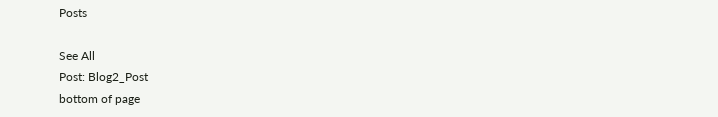Posts

See All
Post: Blog2_Post
bottom of page